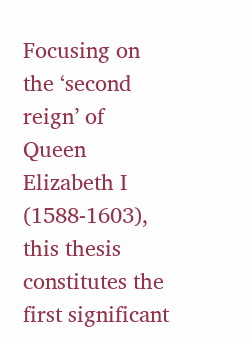Focusing on the ‘second reign’ of Queen Elizabeth I (1588-1603), this thesis constitutes the first significant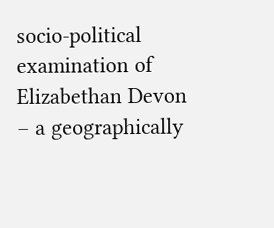socio-political examination of Elizabethan Devon – a geographically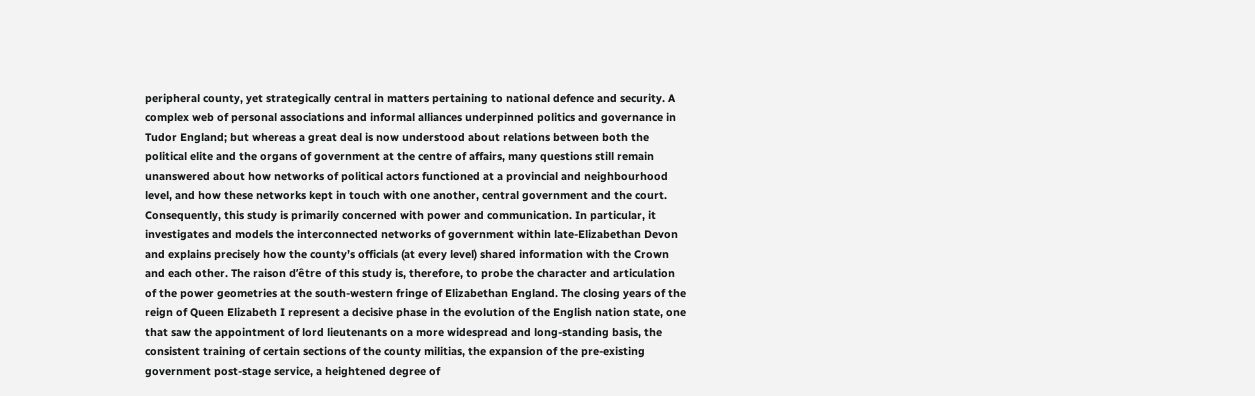peripheral county, yet strategically central in matters pertaining to national defence and security. A complex web of personal associations and informal alliances underpinned politics and governance in Tudor England; but whereas a great deal is now understood about relations between both the political elite and the organs of government at the centre of affairs, many questions still remain unanswered about how networks of political actors functioned at a provincial and neighbourhood level, and how these networks kept in touch with one another, central government and the court. Consequently, this study is primarily concerned with power and communication. In particular, it investigates and models the interconnected networks of government within late-Elizabethan Devon and explains precisely how the county’s officials (at every level) shared information with the Crown and each other. The raison d’être of this study is, therefore, to probe the character and articulation of the power geometries at the south-western fringe of Elizabethan England. The closing years of the reign of Queen Elizabeth I represent a decisive phase in the evolution of the English nation state, one that saw the appointment of lord lieutenants on a more widespread and long-standing basis, the consistent training of certain sections of the county militias, the expansion of the pre-existing government post-stage service, a heightened degree of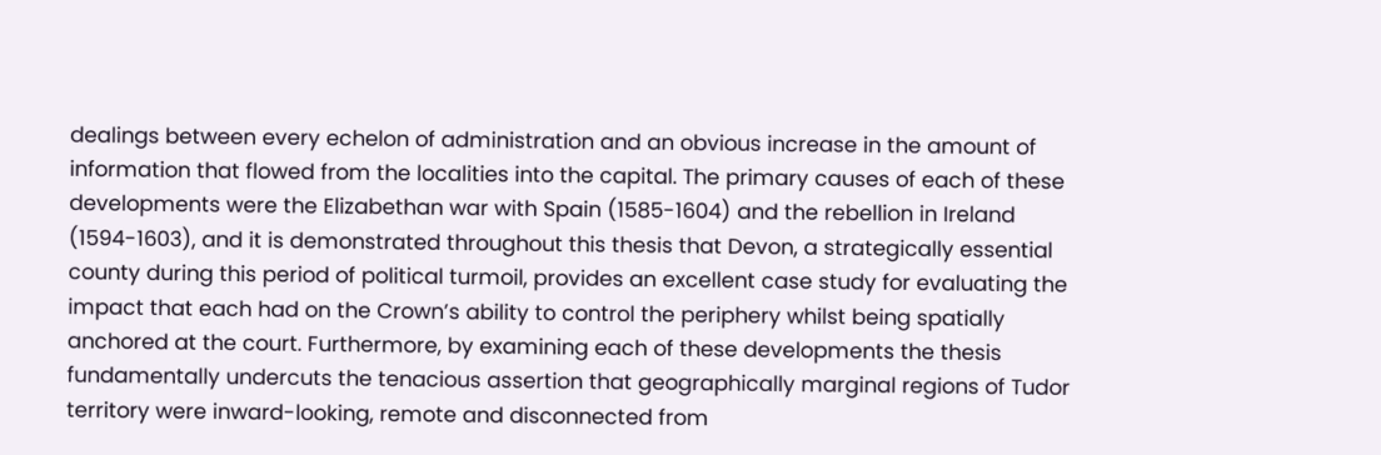dealings between every echelon of administration and an obvious increase in the amount of information that flowed from the localities into the capital. The primary causes of each of these developments were the Elizabethan war with Spain (1585-1604) and the rebellion in Ireland (1594-1603), and it is demonstrated throughout this thesis that Devon, a strategically essential county during this period of political turmoil, provides an excellent case study for evaluating the impact that each had on the Crown’s ability to control the periphery whilst being spatially anchored at the court. Furthermore, by examining each of these developments the thesis fundamentally undercuts the tenacious assertion that geographically marginal regions of Tudor territory were inward-looking, remote and disconnected from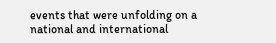events that were unfolding on a national and international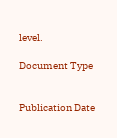level.

Document Type


Publication Date